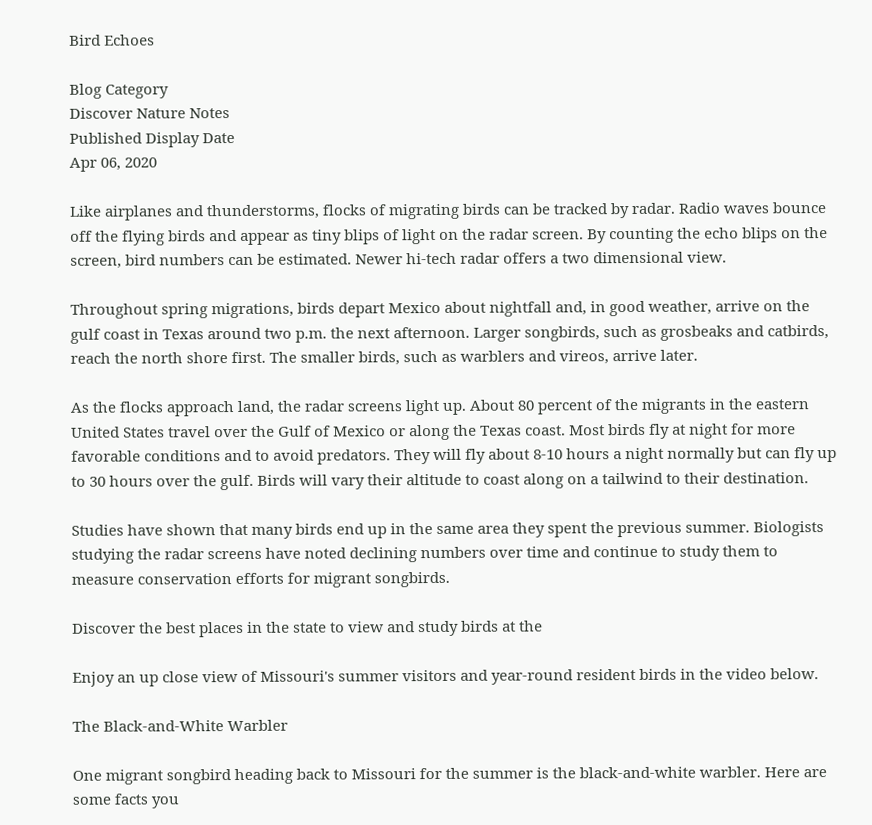Bird Echoes

Blog Category
Discover Nature Notes
Published Display Date
Apr 06, 2020

Like airplanes and thunderstorms, flocks of migrating birds can be tracked by radar. Radio waves bounce off the flying birds and appear as tiny blips of light on the radar screen. By counting the echo blips on the screen, bird numbers can be estimated. Newer hi-tech radar offers a two dimensional view.

Throughout spring migrations, birds depart Mexico about nightfall and, in good weather, arrive on the gulf coast in Texas around two p.m. the next afternoon. Larger songbirds, such as grosbeaks and catbirds, reach the north shore first. The smaller birds, such as warblers and vireos, arrive later.

As the flocks approach land, the radar screens light up. About 80 percent of the migrants in the eastern United States travel over the Gulf of Mexico or along the Texas coast. Most birds fly at night for more favorable conditions and to avoid predators. They will fly about 8-10 hours a night normally but can fly up to 30 hours over the gulf. Birds will vary their altitude to coast along on a tailwind to their destination.

Studies have shown that many birds end up in the same area they spent the previous summer. Biologists studying the radar screens have noted declining numbers over time and continue to study them to measure conservation efforts for migrant songbirds.

Discover the best places in the state to view and study birds at the

Enjoy an up close view of Missouri's summer visitors and year-round resident birds in the video below.

The Black-and-White Warbler

One migrant songbird heading back to Missouri for the summer is the black-and-white warbler. Here are some facts you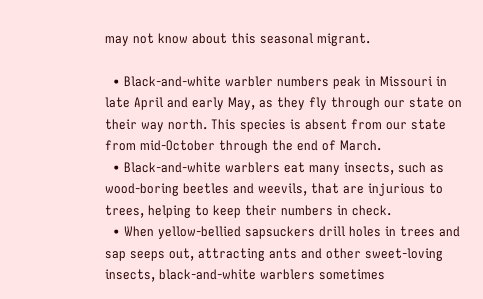may not know about this seasonal migrant.

  • Black-and-white warbler numbers peak in Missouri in late April and early May, as they fly through our state on their way north. This species is absent from our state from mid-October through the end of March.
  • Black-and-white warblers eat many insects, such as wood-boring beetles and weevils, that are injurious to trees, helping to keep their numbers in check.
  • When yellow-bellied sapsuckers drill holes in trees and sap seeps out, attracting ants and other sweet-loving insects, black-and-white warblers sometimes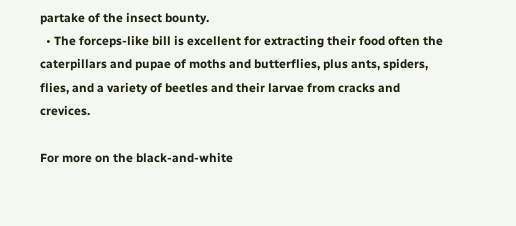partake of the insect bounty.
  • The forceps-like bill is excellent for extracting their food often the caterpillars and pupae of moths and butterflies, plus ants, spiders, flies, and a variety of beetles and their larvae from cracks and crevices.

For more on the black-and-white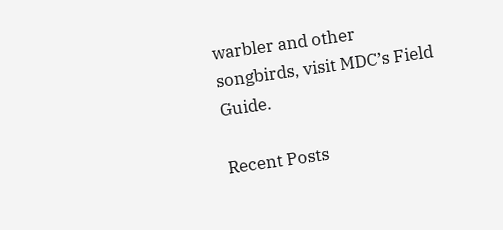warbler and other songbirds, visit MDC’s Field Guide.

Recent Posts